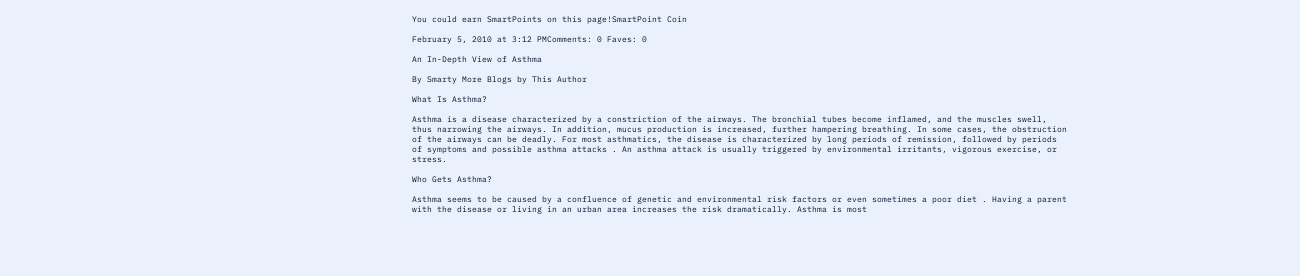You could earn SmartPoints on this page!SmartPoint Coin

February 5, 2010 at 3:12 PMComments: 0 Faves: 0

An In-Depth View of Asthma

By Smarty More Blogs by This Author

What Is Asthma?

Asthma is a disease characterized by a constriction of the airways. The bronchial tubes become inflamed, and the muscles swell, thus narrowing the airways. In addition, mucus production is increased, further hampering breathing. In some cases, the obstruction of the airways can be deadly. For most asthmatics, the disease is characterized by long periods of remission, followed by periods of symptoms and possible asthma attacks . An asthma attack is usually triggered by environmental irritants, vigorous exercise, or stress.

Who Gets Asthma?

Asthma seems to be caused by a confluence of genetic and environmental risk factors or even sometimes a poor diet . Having a parent with the disease or living in an urban area increases the risk dramatically. Asthma is most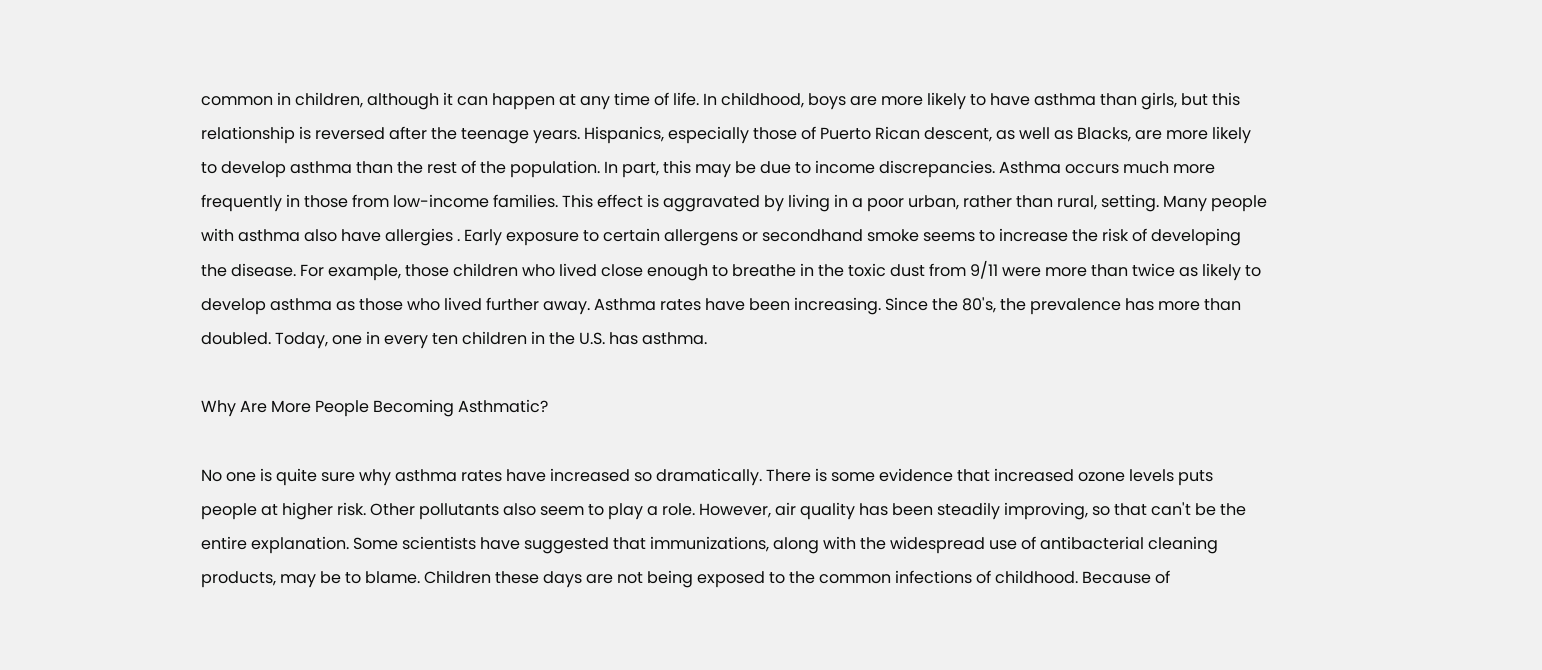common in children, although it can happen at any time of life. In childhood, boys are more likely to have asthma than girls, but this relationship is reversed after the teenage years. Hispanics, especially those of Puerto Rican descent, as well as Blacks, are more likely to develop asthma than the rest of the population. In part, this may be due to income discrepancies. Asthma occurs much more frequently in those from low-income families. This effect is aggravated by living in a poor urban, rather than rural, setting. Many people with asthma also have allergies . Early exposure to certain allergens or secondhand smoke seems to increase the risk of developing the disease. For example, those children who lived close enough to breathe in the toxic dust from 9/11 were more than twice as likely to develop asthma as those who lived further away. Asthma rates have been increasing. Since the 80's, the prevalence has more than doubled. Today, one in every ten children in the U.S. has asthma.

Why Are More People Becoming Asthmatic?

No one is quite sure why asthma rates have increased so dramatically. There is some evidence that increased ozone levels puts people at higher risk. Other pollutants also seem to play a role. However, air quality has been steadily improving, so that can't be the entire explanation. Some scientists have suggested that immunizations, along with the widespread use of antibacterial cleaning products, may be to blame. Children these days are not being exposed to the common infections of childhood. Because of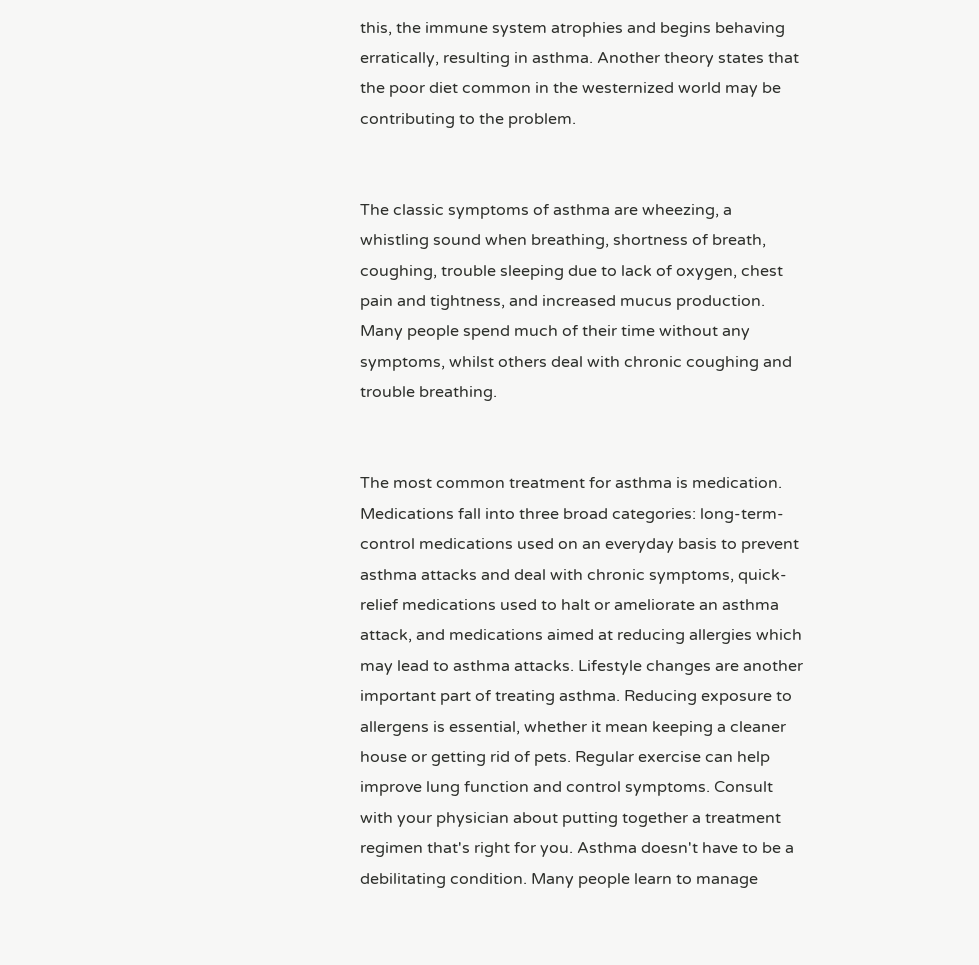this, the immune system atrophies and begins behaving erratically, resulting in asthma. Another theory states that the poor diet common in the westernized world may be contributing to the problem.


The classic symptoms of asthma are wheezing, a whistling sound when breathing, shortness of breath, coughing, trouble sleeping due to lack of oxygen, chest pain and tightness, and increased mucus production. Many people spend much of their time without any symptoms, whilst others deal with chronic coughing and trouble breathing.


The most common treatment for asthma is medication. Medications fall into three broad categories: long-term-control medications used on an everyday basis to prevent asthma attacks and deal with chronic symptoms, quick-relief medications used to halt or ameliorate an asthma attack, and medications aimed at reducing allergies which may lead to asthma attacks. Lifestyle changes are another important part of treating asthma. Reducing exposure to allergens is essential, whether it mean keeping a cleaner house or getting rid of pets. Regular exercise can help improve lung function and control symptoms. Consult with your physician about putting together a treatment regimen that's right for you. Asthma doesn't have to be a debilitating condition. Many people learn to manage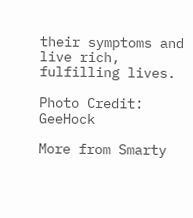their symptoms and live rich, fulfilling lives.

Photo Credit: GeeHock

More from Smarty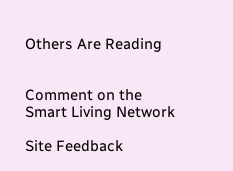Others Are Reading


Comment on the Smart Living Network

Site Feedback